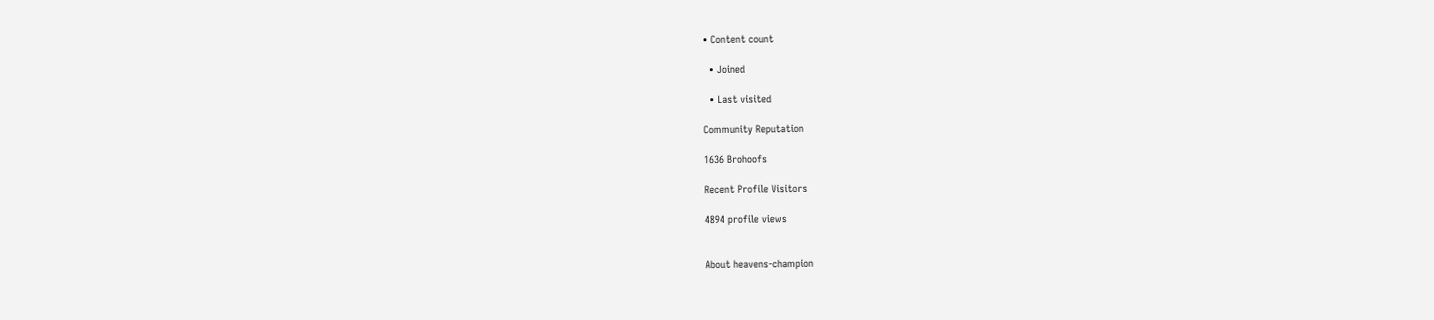• Content count

  • Joined

  • Last visited

Community Reputation

1636 Brohoofs

Recent Profile Visitors

4894 profile views


About heavens-champion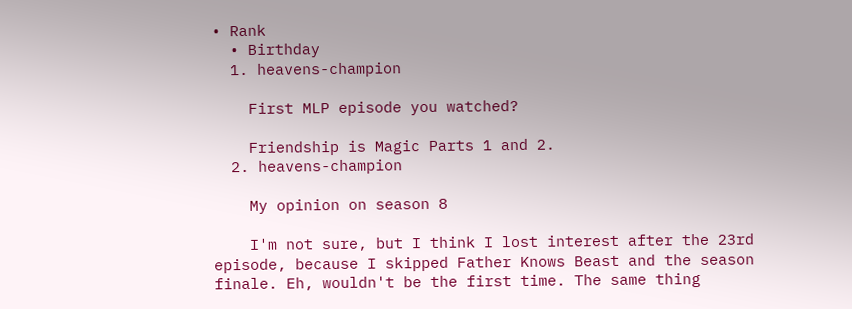• Rank
  • Birthday
  1. heavens-champion

    First MLP episode you watched?

    Friendship is Magic Parts 1 and 2.
  2. heavens-champion

    My opinion on season 8

    I'm not sure, but I think I lost interest after the 23rd episode, because I skipped Father Knows Beast and the season finale. Eh, wouldn't be the first time. The same thing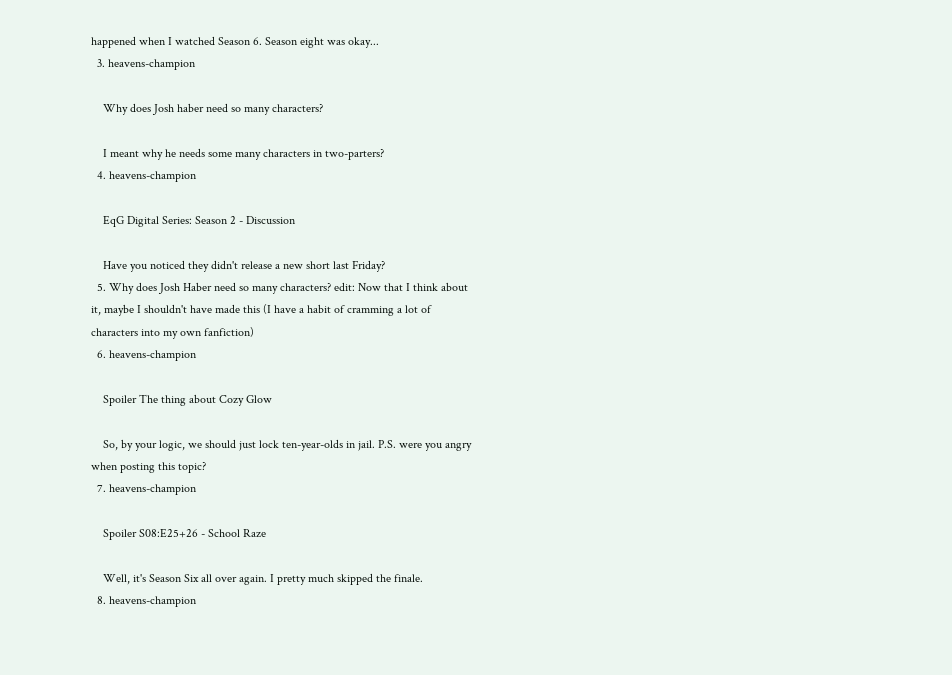happened when I watched Season 6. Season eight was okay...
  3. heavens-champion

    Why does Josh haber need so many characters?

    I meant why he needs some many characters in two-parters?
  4. heavens-champion

    EqG Digital Series: Season 2 - Discussion

    Have you noticed they didn't release a new short last Friday?
  5. Why does Josh Haber need so many characters? edit: Now that I think about it, maybe I shouldn't have made this (I have a habit of cramming a lot of characters into my own fanfiction)
  6. heavens-champion

    Spoiler The thing about Cozy Glow

    So, by your logic, we should just lock ten-year-olds in jail. P.S. were you angry when posting this topic?
  7. heavens-champion

    Spoiler S08:E25+26 - School Raze

    Well, it's Season Six all over again. I pretty much skipped the finale.
  8. heavens-champion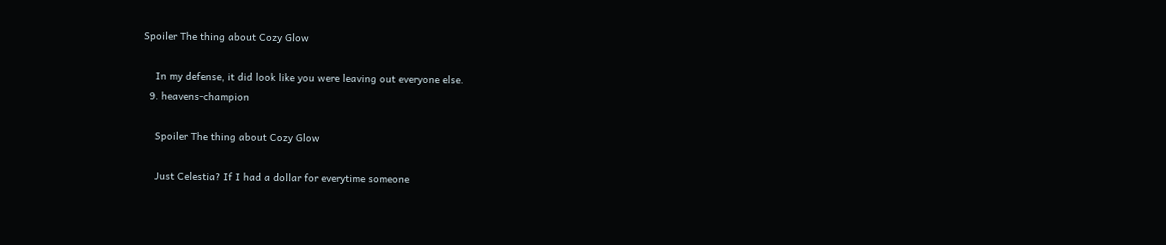Spoiler The thing about Cozy Glow

    In my defense, it did look like you were leaving out everyone else.
  9. heavens-champion

    Spoiler The thing about Cozy Glow

    Just Celestia? If I had a dollar for everytime someone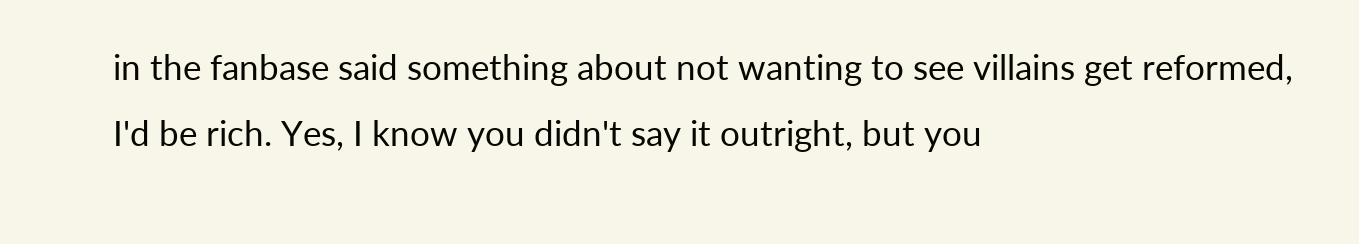in the fanbase said something about not wanting to see villains get reformed, I'd be rich. Yes, I know you didn't say it outright, but you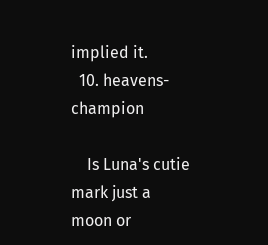implied it.
  10. heavens-champion

    Is Luna's cutie mark just a moon or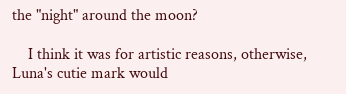the "night" around the moon?

    I think it was for artistic reasons, otherwise, Luna's cutie mark would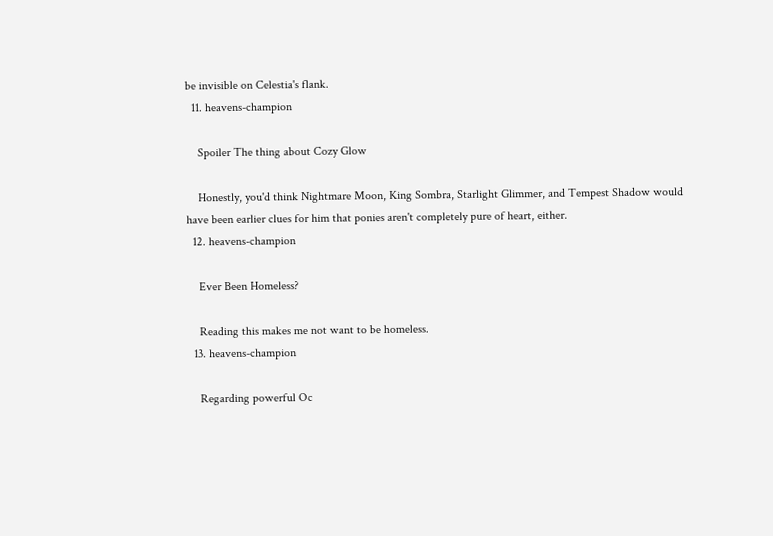be invisible on Celestia's flank.
  11. heavens-champion

    Spoiler The thing about Cozy Glow

    Honestly, you'd think Nightmare Moon, King Sombra, Starlight Glimmer, and Tempest Shadow would have been earlier clues for him that ponies aren't completely pure of heart, either.
  12. heavens-champion

    Ever Been Homeless?

    Reading this makes me not want to be homeless.
  13. heavens-champion

    Regarding powerful Oc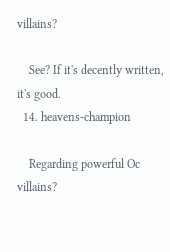villains?

    See? If it's decently written, it's good.
  14. heavens-champion

    Regarding powerful Oc villains?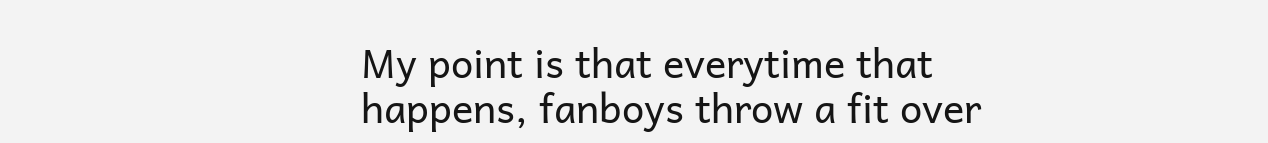My point is that everytime that happens, fanboys throw a fit over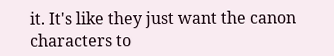it. It's like they just want the canon characters to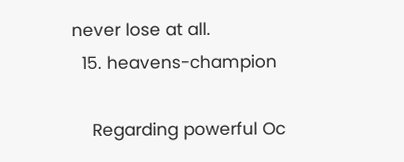never lose at all.
  15. heavens-champion

    Regarding powerful Oc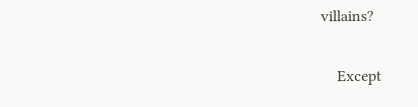villains?

    Except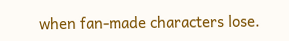when fan-made characters lose.